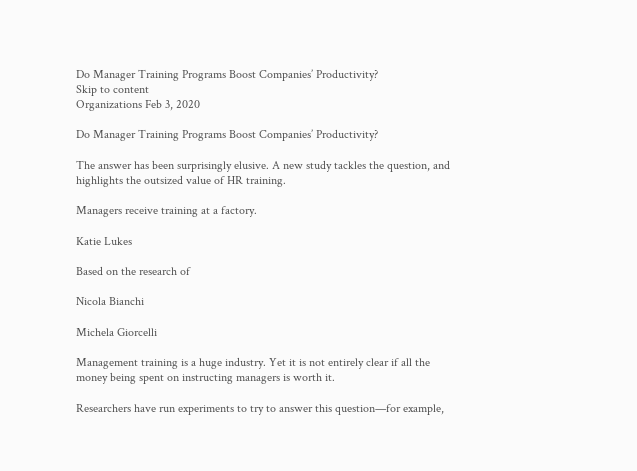Do Manager Training Programs Boost Companies’ Productivity?
Skip to content
Organizations Feb 3, 2020

Do Manager Training Programs Boost Companies’ Productivity?

The answer has been surprisingly elusive. A new study tackles the question, and highlights the outsized value of HR training.

Managers receive training at a factory.

Katie Lukes

Based on the research of

Nicola Bianchi

Michela Giorcelli

Management training is a huge industry. Yet it is not entirely clear if all the money being spent on instructing managers is worth it.

Researchers have run experiments to try to answer this question—for example,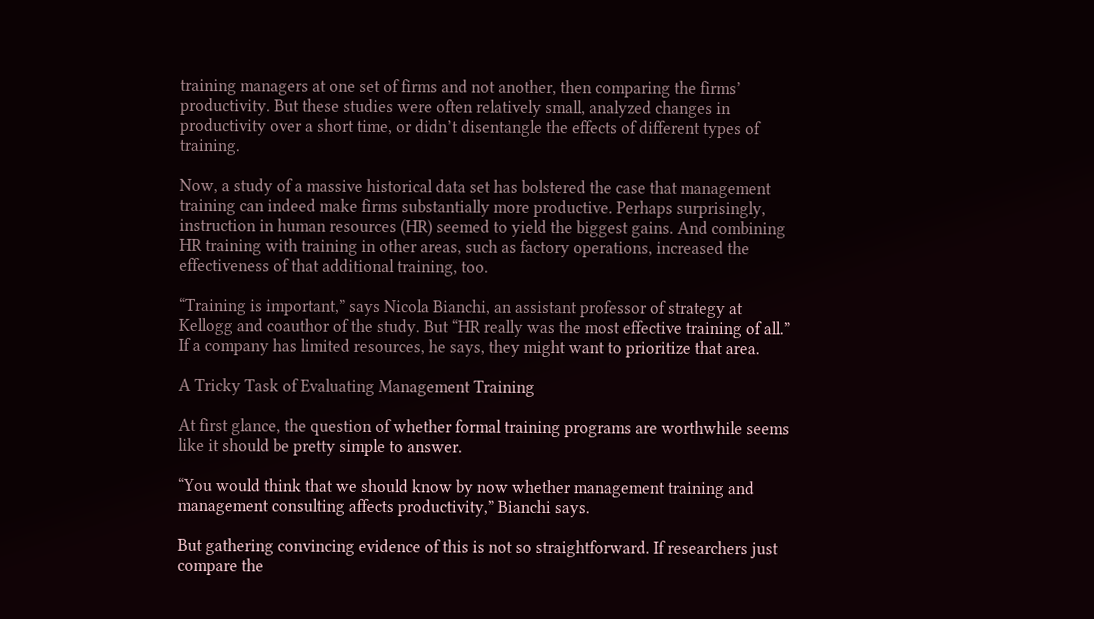training managers at one set of firms and not another, then comparing the firms’ productivity. But these studies were often relatively small, analyzed changes in productivity over a short time, or didn’t disentangle the effects of different types of training.

Now, a study of a massive historical data set has bolstered the case that management training can indeed make firms substantially more productive. Perhaps surprisingly, instruction in human resources (HR) seemed to yield the biggest gains. And combining HR training with training in other areas, such as factory operations, increased the effectiveness of that additional training, too.

“Training is important,” says Nicola Bianchi, an assistant professor of strategy at Kellogg and coauthor of the study. But “HR really was the most effective training of all.” If a company has limited resources, he says, they might want to prioritize that area.

A Tricky Task of Evaluating Management Training

At first glance, the question of whether formal training programs are worthwhile seems like it should be pretty simple to answer.

“You would think that we should know by now whether management training and management consulting affects productivity,” Bianchi says.

But gathering convincing evidence of this is not so straightforward. If researchers just compare the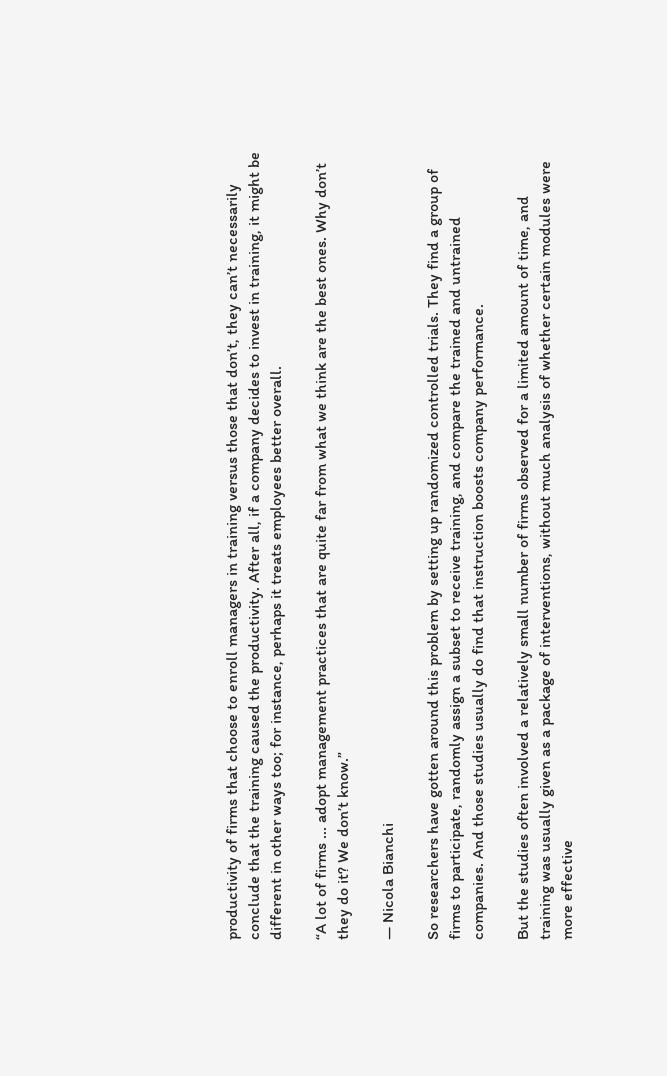productivity of firms that choose to enroll managers in training versus those that don’t, they can’t necessarily conclude that the training caused the productivity. After all, if a company decides to invest in training, it might be different in other ways too; for instance, perhaps it treats employees better overall.

“A lot of firms ... adopt management practices that are quite far from what we think are the best ones. Why don’t they do it? We don’t know.”

— Nicola Bianchi

So researchers have gotten around this problem by setting up randomized controlled trials. They find a group of firms to participate, randomly assign a subset to receive training, and compare the trained and untrained companies. And those studies usually do find that instruction boosts company performance.

But the studies often involved a relatively small number of firms observed for a limited amount of time, and training was usually given as a package of interventions, without much analysis of whether certain modules were more effective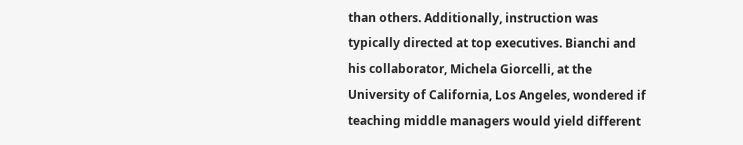than others. Additionally, instruction was typically directed at top executives. Bianchi and his collaborator, Michela Giorcelli, at the University of California, Los Angeles, wondered if teaching middle managers would yield different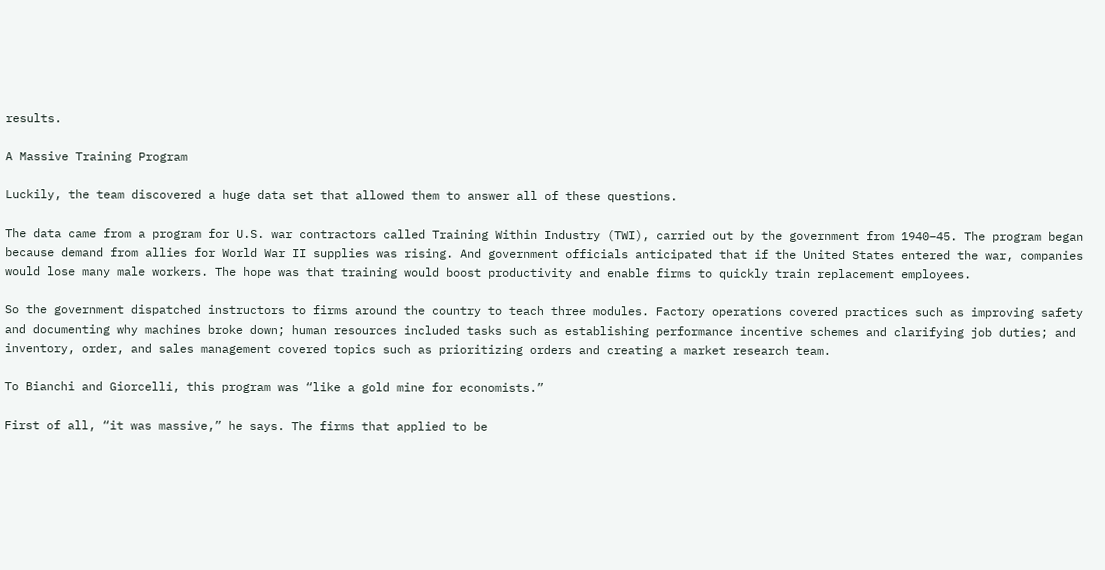results.

A Massive Training Program

Luckily, the team discovered a huge data set that allowed them to answer all of these questions.

The data came from a program for U.S. war contractors called Training Within Industry (TWI), carried out by the government from 1940–45. The program began because demand from allies for World War II supplies was rising. And government officials anticipated that if the United States entered the war, companies would lose many male workers. The hope was that training would boost productivity and enable firms to quickly train replacement employees.

So the government dispatched instructors to firms around the country to teach three modules. Factory operations covered practices such as improving safety and documenting why machines broke down; human resources included tasks such as establishing performance incentive schemes and clarifying job duties; and inventory, order, and sales management covered topics such as prioritizing orders and creating a market research team.

To Bianchi and Giorcelli, this program was “like a gold mine for economists.”

First of all, “it was massive,” he says. The firms that applied to be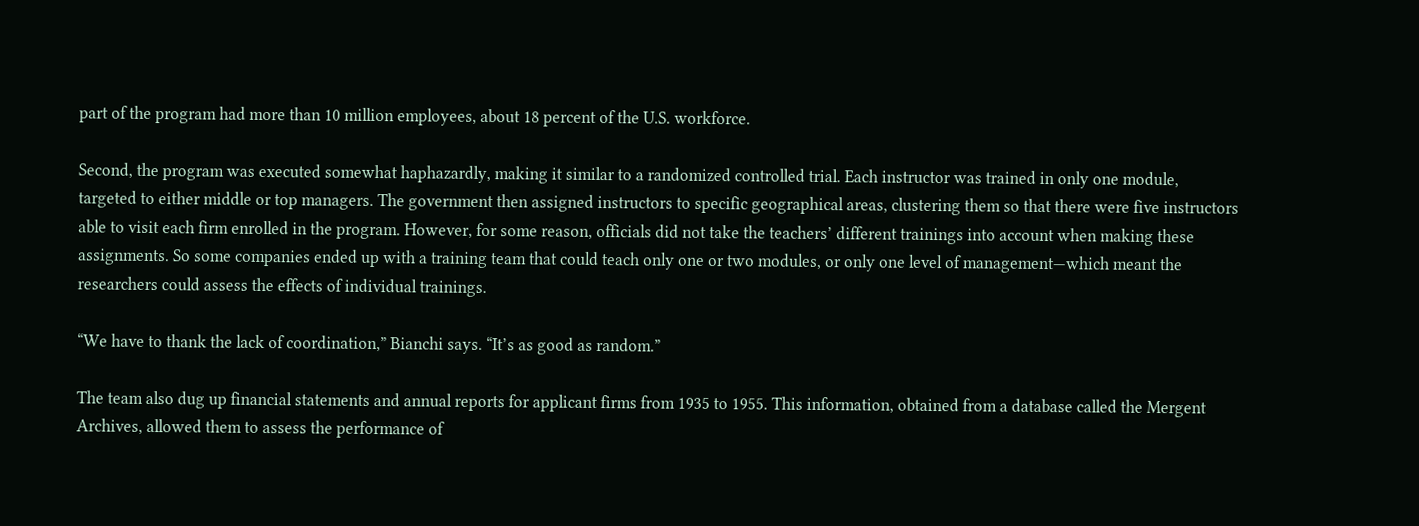part of the program had more than 10 million employees, about 18 percent of the U.S. workforce.

Second, the program was executed somewhat haphazardly, making it similar to a randomized controlled trial. Each instructor was trained in only one module, targeted to either middle or top managers. The government then assigned instructors to specific geographical areas, clustering them so that there were five instructors able to visit each firm enrolled in the program. However, for some reason, officials did not take the teachers’ different trainings into account when making these assignments. So some companies ended up with a training team that could teach only one or two modules, or only one level of management—which meant the researchers could assess the effects of individual trainings.

“We have to thank the lack of coordination,” Bianchi says. “It’s as good as random.”

The team also dug up financial statements and annual reports for applicant firms from 1935 to 1955. This information, obtained from a database called the Mergent Archives, allowed them to assess the performance of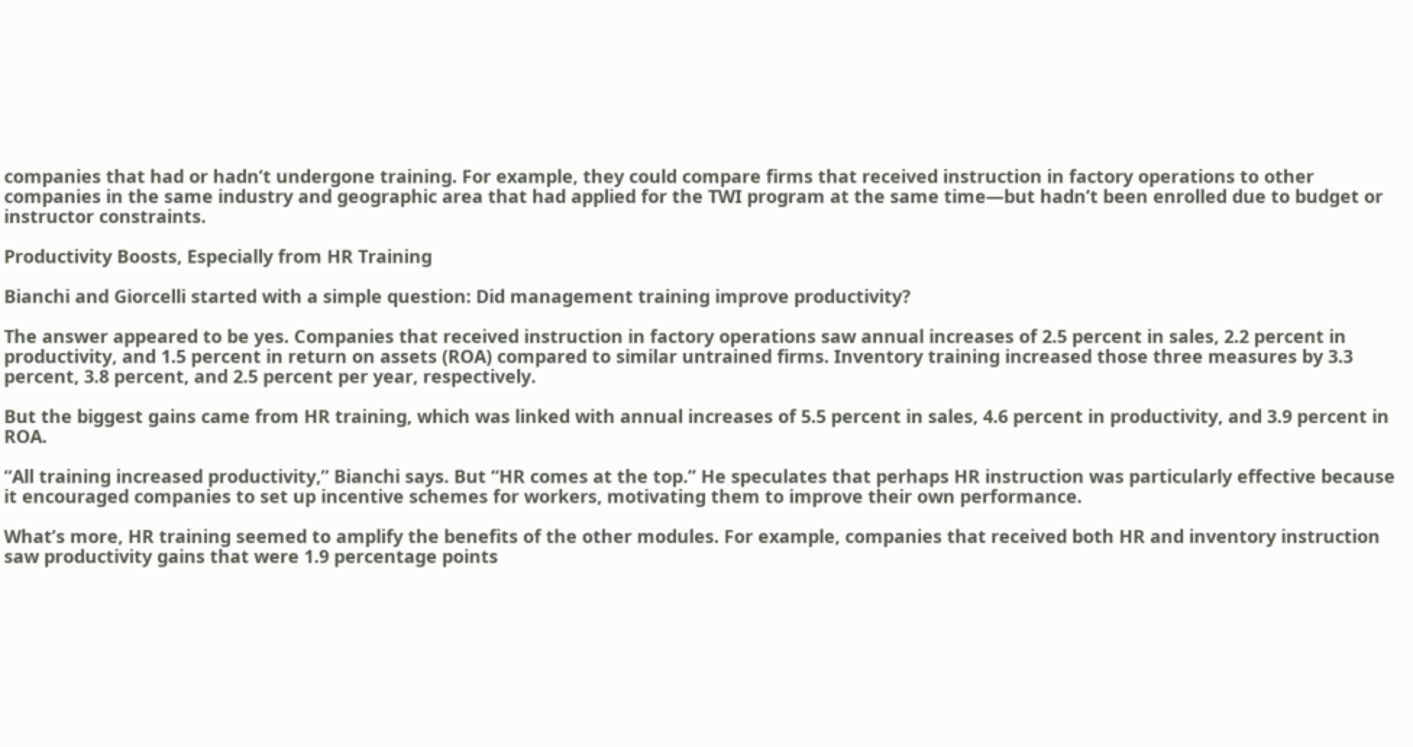companies that had or hadn’t undergone training. For example, they could compare firms that received instruction in factory operations to other companies in the same industry and geographic area that had applied for the TWI program at the same time—but hadn’t been enrolled due to budget or instructor constraints.

Productivity Boosts, Especially from HR Training

Bianchi and Giorcelli started with a simple question: Did management training improve productivity?

The answer appeared to be yes. Companies that received instruction in factory operations saw annual increases of 2.5 percent in sales, 2.2 percent in productivity, and 1.5 percent in return on assets (ROA) compared to similar untrained firms. Inventory training increased those three measures by 3.3 percent, 3.8 percent, and 2.5 percent per year, respectively.

But the biggest gains came from HR training, which was linked with annual increases of 5.5 percent in sales, 4.6 percent in productivity, and 3.9 percent in ROA.

“All training increased productivity,” Bianchi says. But “HR comes at the top.” He speculates that perhaps HR instruction was particularly effective because it encouraged companies to set up incentive schemes for workers, motivating them to improve their own performance.

What’s more, HR training seemed to amplify the benefits of the other modules. For example, companies that received both HR and inventory instruction saw productivity gains that were 1.9 percentage points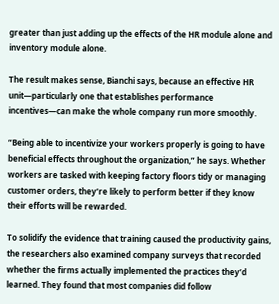greater than just adding up the effects of the HR module alone and inventory module alone.

The result makes sense, Bianchi says, because an effective HR unit—particularly one that establishes performance incentives—can make the whole company run more smoothly.

“Being able to incentivize your workers properly is going to have beneficial effects throughout the organization,” he says. Whether workers are tasked with keeping factory floors tidy or managing customer orders, they’re likely to perform better if they know their efforts will be rewarded.

To solidify the evidence that training caused the productivity gains, the researchers also examined company surveys that recorded whether the firms actually implemented the practices they’d learned. They found that most companies did follow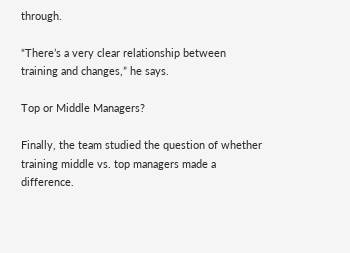through.

“There’s a very clear relationship between training and changes,” he says.

Top or Middle Managers?

Finally, the team studied the question of whether training middle vs. top managers made a difference.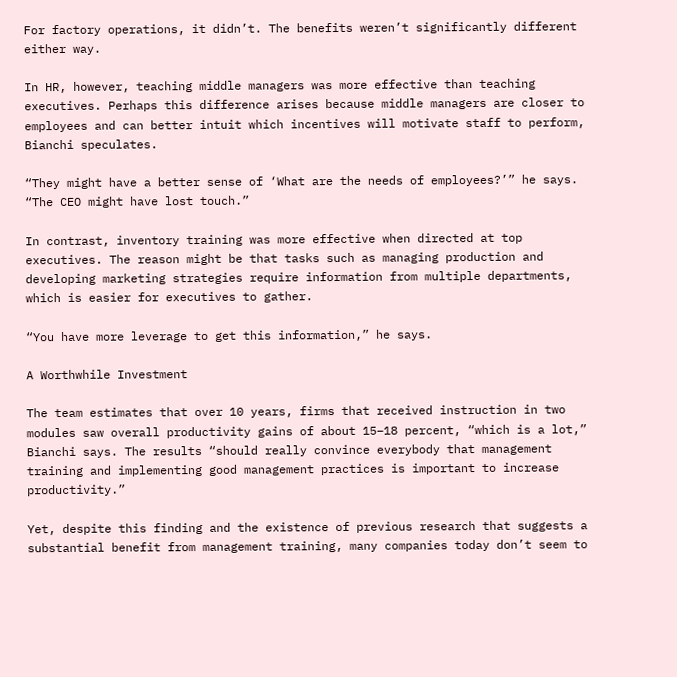For factory operations, it didn’t. The benefits weren’t significantly different either way.

In HR, however, teaching middle managers was more effective than teaching executives. Perhaps this difference arises because middle managers are closer to employees and can better intuit which incentives will motivate staff to perform, Bianchi speculates.

“They might have a better sense of ‘What are the needs of employees?’” he says. “The CEO might have lost touch.”

In contrast, inventory training was more effective when directed at top executives. The reason might be that tasks such as managing production and developing marketing strategies require information from multiple departments, which is easier for executives to gather.

“You have more leverage to get this information,” he says.

A Worthwhile Investment

The team estimates that over 10 years, firms that received instruction in two modules saw overall productivity gains of about 15–18 percent, “which is a lot,” Bianchi says. The results “should really convince everybody that management training and implementing good management practices is important to increase productivity.”

Yet, despite this finding and the existence of previous research that suggests a substantial benefit from management training, many companies today don’t seem to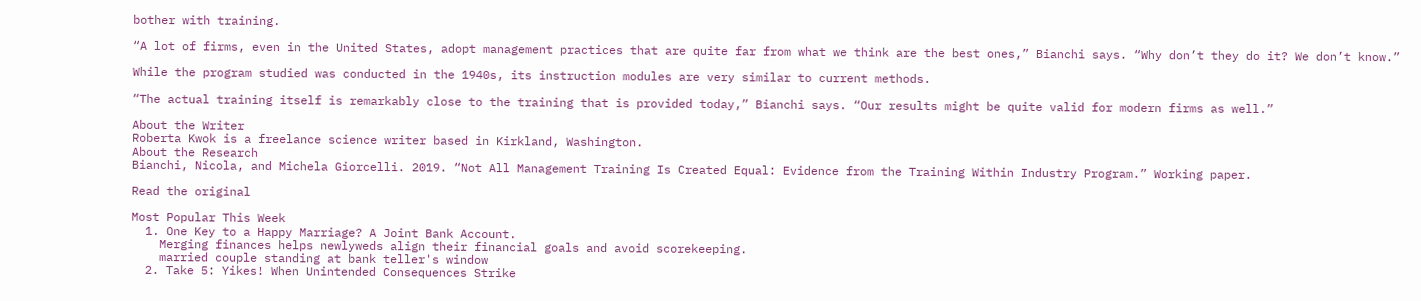bother with training.

“A lot of firms, even in the United States, adopt management practices that are quite far from what we think are the best ones,” Bianchi says. “Why don’t they do it? We don’t know.”

While the program studied was conducted in the 1940s, its instruction modules are very similar to current methods.

“The actual training itself is remarkably close to the training that is provided today,” Bianchi says. “Our results might be quite valid for modern firms as well.”

About the Writer
Roberta Kwok is a freelance science writer based in Kirkland, Washington.
About the Research
Bianchi, Nicola, and Michela Giorcelli. 2019. “Not All Management Training Is Created Equal: Evidence from the Training Within Industry Program.” Working paper.

Read the original

Most Popular This Week
  1. One Key to a Happy Marriage? A Joint Bank Account.
    Merging finances helps newlyweds align their financial goals and avoid scorekeeping.
    married couple standing at bank teller's window
  2. Take 5: Yikes! When Unintended Consequences Strike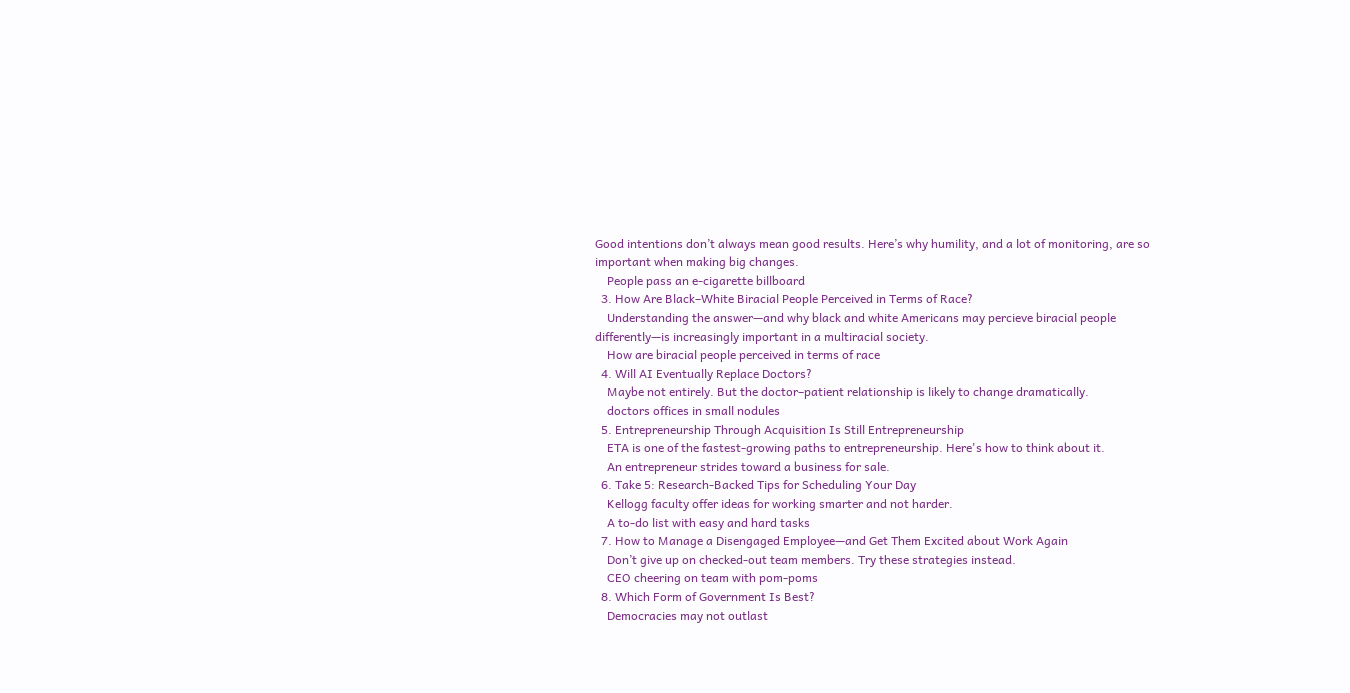Good intentions don’t always mean good results. Here’s why humility, and a lot of monitoring, are so important when making big changes.
    People pass an e-cigarette billboard
  3. How Are Black–White Biracial People Perceived in Terms of Race?
    Understanding the answer—and why black and white Americans may percieve biracial people differently—is increasingly important in a multiracial society.
    How are biracial people perceived in terms of race
  4. Will AI Eventually Replace Doctors?
    Maybe not entirely. But the doctor–patient relationship is likely to change dramatically.
    doctors offices in small nodules
  5. Entrepreneurship Through Acquisition Is Still Entrepreneurship
    ETA is one of the fastest-growing paths to entrepreneurship. Here's how to think about it.
    An entrepreneur strides toward a business for sale.
  6. Take 5: Research-Backed Tips for Scheduling Your Day
    Kellogg faculty offer ideas for working smarter and not harder.
    A to-do list with easy and hard tasks
  7. How to Manage a Disengaged Employee—and Get Them Excited about Work Again
    Don’t give up on checked-out team members. Try these strategies instead.
    CEO cheering on team with pom-poms
  8. Which Form of Government Is Best?
    Democracies may not outlast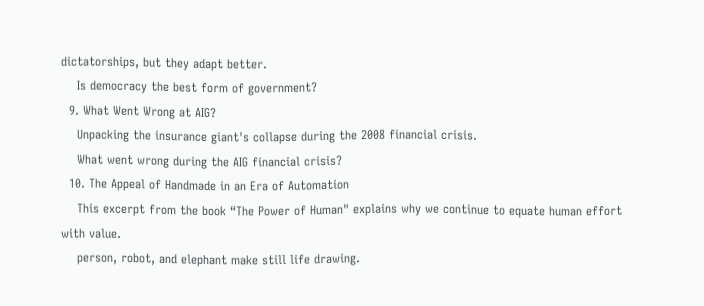dictatorships, but they adapt better.
    Is democracy the best form of government?
  9. What Went Wrong at AIG?
    Unpacking the insurance giant's collapse during the 2008 financial crisis.
    What went wrong during the AIG financial crisis?
  10. The Appeal of Handmade in an Era of Automation
    This excerpt from the book “The Power of Human" explains why we continue to equate human effort with value.
    person, robot, and elephant make still life drawing.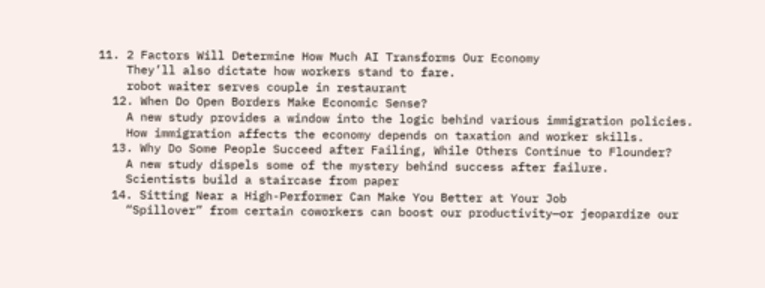11. 2 Factors Will Determine How Much AI Transforms Our Economy
    They’ll also dictate how workers stand to fare.
    robot waiter serves couple in restaurant
  12. When Do Open Borders Make Economic Sense?
    A new study provides a window into the logic behind various immigration policies.
    How immigration affects the economy depends on taxation and worker skills.
  13. Why Do Some People Succeed after Failing, While Others Continue to Flounder?
    A new study dispels some of the mystery behind success after failure.
    Scientists build a staircase from paper
  14. Sitting Near a High-Performer Can Make You Better at Your Job
    “Spillover” from certain coworkers can boost our productivity—or jeopardize our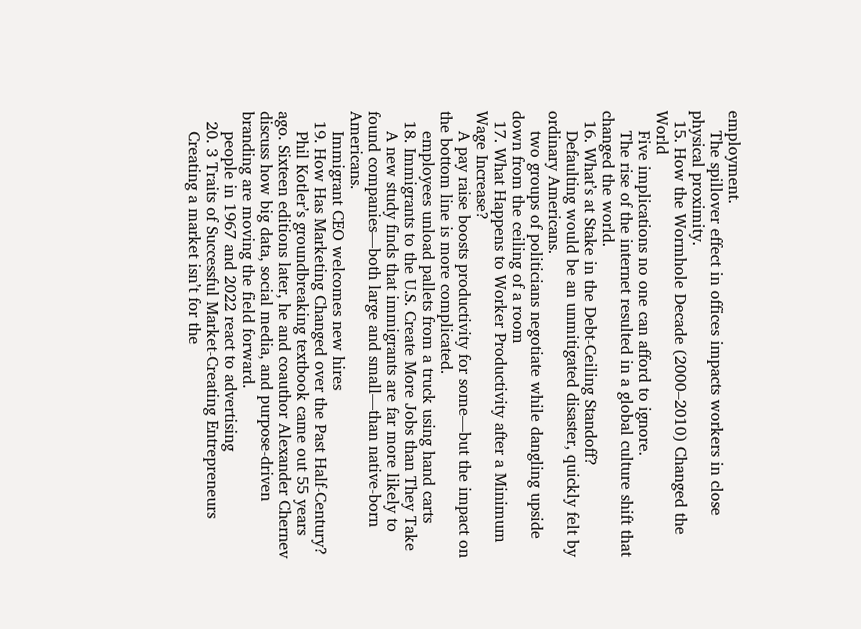employment.
    The spillover effect in offices impacts workers in close physical proximity.
  15. How the Wormhole Decade (2000–2010) Changed the World
    Five implications no one can afford to ignore.
    The rise of the internet resulted in a global culture shift that changed the world.
  16. What’s at Stake in the Debt-Ceiling Standoff?
    Defaulting would be an unmitigated disaster, quickly felt by ordinary Americans.
    two groups of politicians negotiate while dangling upside down from the ceiling of a room
  17. What Happens to Worker Productivity after a Minimum Wage Increase?
    A pay raise boosts productivity for some—but the impact on the bottom line is more complicated.
    employees unload pallets from a truck using hand carts
  18. Immigrants to the U.S. Create More Jobs than They Take
    A new study finds that immigrants are far more likely to found companies—both large and small—than native-born Americans.
    Immigrant CEO welcomes new hires
  19. How Has Marketing Changed over the Past Half-Century?
    Phil Kotler’s groundbreaking textbook came out 55 years ago. Sixteen editions later, he and coauthor Alexander Chernev discuss how big data, social media, and purpose-driven branding are moving the field forward.
    people in 1967 and 2022 react to advertising
  20. 3 Traits of Successful Market-Creating Entrepreneurs
    Creating a market isn’t for the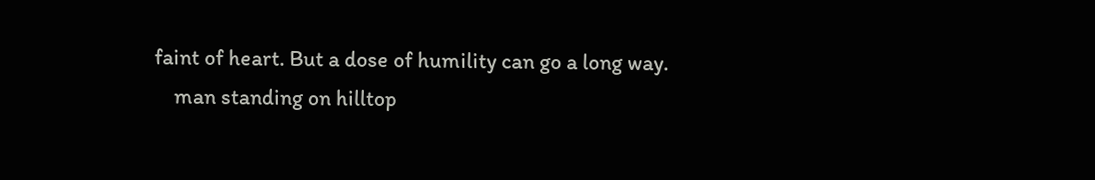faint of heart. But a dose of humility can go a long way.
    man standing on hilltop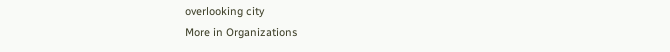overlooking city
More in Organizations